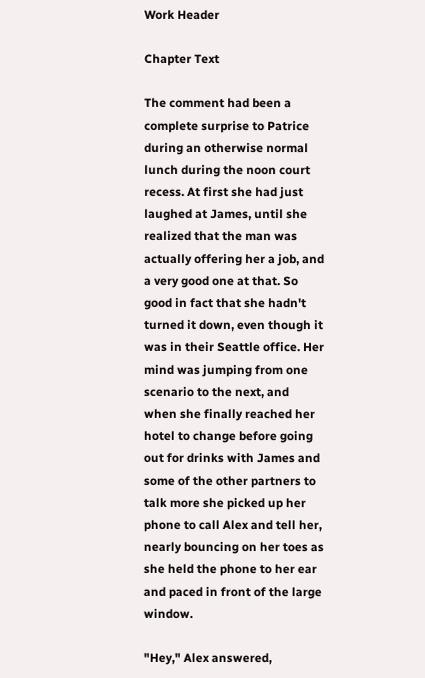Work Header

Chapter Text

The comment had been a complete surprise to Patrice during an otherwise normal lunch during the noon court recess. At first she had just laughed at James, until she realized that the man was actually offering her a job, and a very good one at that. So good in fact that she hadn't turned it down, even though it was in their Seattle office. Her mind was jumping from one scenario to the next, and when she finally reached her hotel to change before going out for drinks with James and some of the other partners to talk more she picked up her phone to call Alex and tell her, nearly bouncing on her toes as she held the phone to her ear and paced in front of the large window.

"Hey," Alex answered,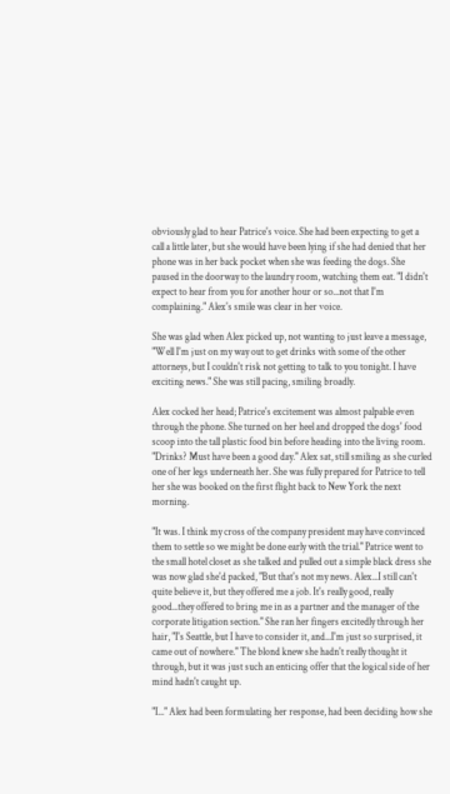obviously glad to hear Patrice's voice. She had been expecting to get a call a little later, but she would have been lying if she had denied that her phone was in her back pocket when she was feeding the dogs. She paused in the doorway to the laundry room, watching them eat. "I didn't expect to hear from you for another hour or so...not that I'm complaining." Alex's smile was clear in her voice.

She was glad when Alex picked up, not wanting to just leave a message, "Well I'm just on my way out to get drinks with some of the other attorneys, but I couldn't risk not getting to talk to you tonight. I have exciting news." She was still pacing, smiling broadly.

Alex cocked her head; Patrice's excitement was almost palpable even through the phone. She turned on her heel and dropped the dogs' food scoop into the tall plastic food bin before heading into the living room. "Drinks? Must have been a good day." Alex sat, still smiling as she curled one of her legs underneath her. She was fully prepared for Patrice to tell her she was booked on the first flight back to New York the next morning.

"It was. I think my cross of the company president may have convinced them to settle so we might be done early with the trial." Patrice went to the small hotel closet as she talked and pulled out a simple black dress she was now glad she'd packed, "But that's not my news. Alex...I still can't quite believe it, but they offered me a job. It's really good, really good...they offered to bring me in as a partner and the manager of the corporate litigation section." She ran her fingers excitedly through her hair, "I's Seattle, but I have to consider it, and...I'm just so surprised, it came out of nowhere." The blond knew she hadn't really thought it through, but it was just such an enticing offer that the logical side of her mind hadn't caught up.

"I..." Alex had been formulating her response, had been deciding how she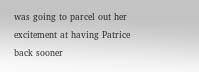was going to parcel out her excitement at having Patrice back sooner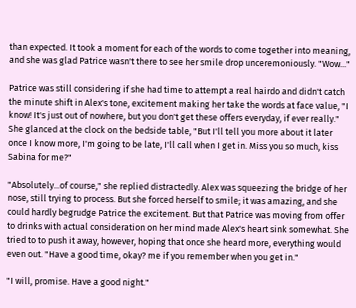than expected. It took a moment for each of the words to come together into meaning, and she was glad Patrice wasn't there to see her smile drop unceremoniously. "Wow..."

Patrice was still considering if she had time to attempt a real hairdo and didn't catch the minute shift in Alex's tone, excitement making her take the words at face value, "I know! It's just out of nowhere, but you don't get these offers everyday, if ever really." She glanced at the clock on the bedside table, "But I'll tell you more about it later once I know more, I'm going to be late, I'll call when I get in. Miss you so much, kiss Sabina for me?"

"Absolutely...of course," she replied distractedly. Alex was squeezing the bridge of her nose, still trying to process. But she forced herself to smile; it was amazing, and she could hardly begrudge Patrice the excitement. But that Patrice was moving from offer to drinks with actual consideration on her mind made Alex's heart sink somewhat. She tried to to push it away, however, hoping that once she heard more, everything would even out. "Have a good time, okay? me if you remember when you get in."

"I will, promise. Have a good night."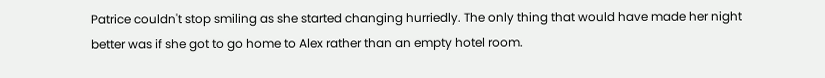Patrice couldn't stop smiling as she started changing hurriedly. The only thing that would have made her night better was if she got to go home to Alex rather than an empty hotel room.